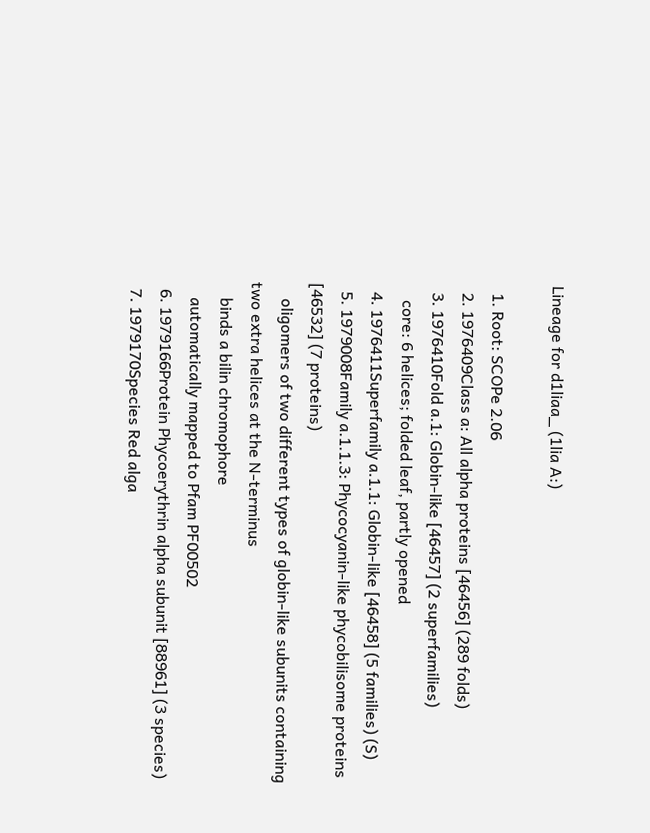Lineage for d1liaa_ (1lia A:)

  1. Root: SCOPe 2.06
  2. 1976409Class a: All alpha proteins [46456] (289 folds)
  3. 1976410Fold a.1: Globin-like [46457] (2 superfamilies)
    core: 6 helices; folded leaf, partly opened
  4. 1976411Superfamily a.1.1: Globin-like [46458] (5 families) (S)
  5. 1979008Family a.1.1.3: Phycocyanin-like phycobilisome proteins [46532] (7 proteins)
    oligomers of two different types of globin-like subunits containing two extra helices at the N-terminus
    binds a bilin chromophore
    automatically mapped to Pfam PF00502
  6. 1979166Protein Phycoerythrin alpha subunit [88961] (3 species)
  7. 1979170Species Red alga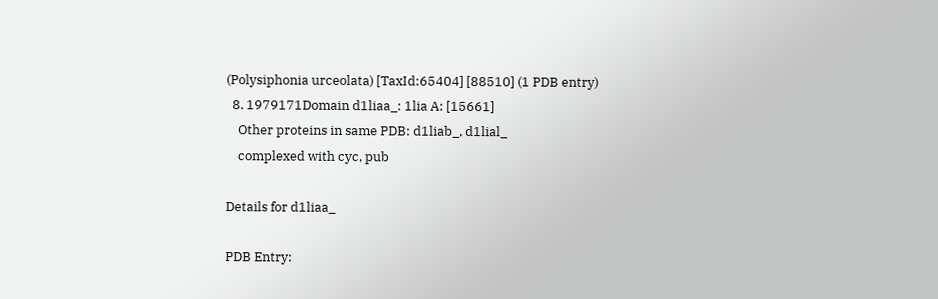(Polysiphonia urceolata) [TaxId:65404] [88510] (1 PDB entry)
  8. 1979171Domain d1liaa_: 1lia A: [15661]
    Other proteins in same PDB: d1liab_, d1lial_
    complexed with cyc, pub

Details for d1liaa_

PDB Entry: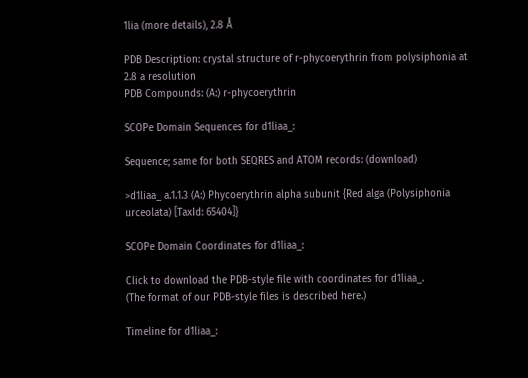1lia (more details), 2.8 Å

PDB Description: crystal structure of r-phycoerythrin from polysiphonia at 2.8 a resolution
PDB Compounds: (A:) r-phycoerythrin

SCOPe Domain Sequences for d1liaa_:

Sequence; same for both SEQRES and ATOM records: (download)

>d1liaa_ a.1.1.3 (A:) Phycoerythrin alpha subunit {Red alga (Polysiphonia urceolata) [TaxId: 65404]}

SCOPe Domain Coordinates for d1liaa_:

Click to download the PDB-style file with coordinates for d1liaa_.
(The format of our PDB-style files is described here.)

Timeline for d1liaa_: